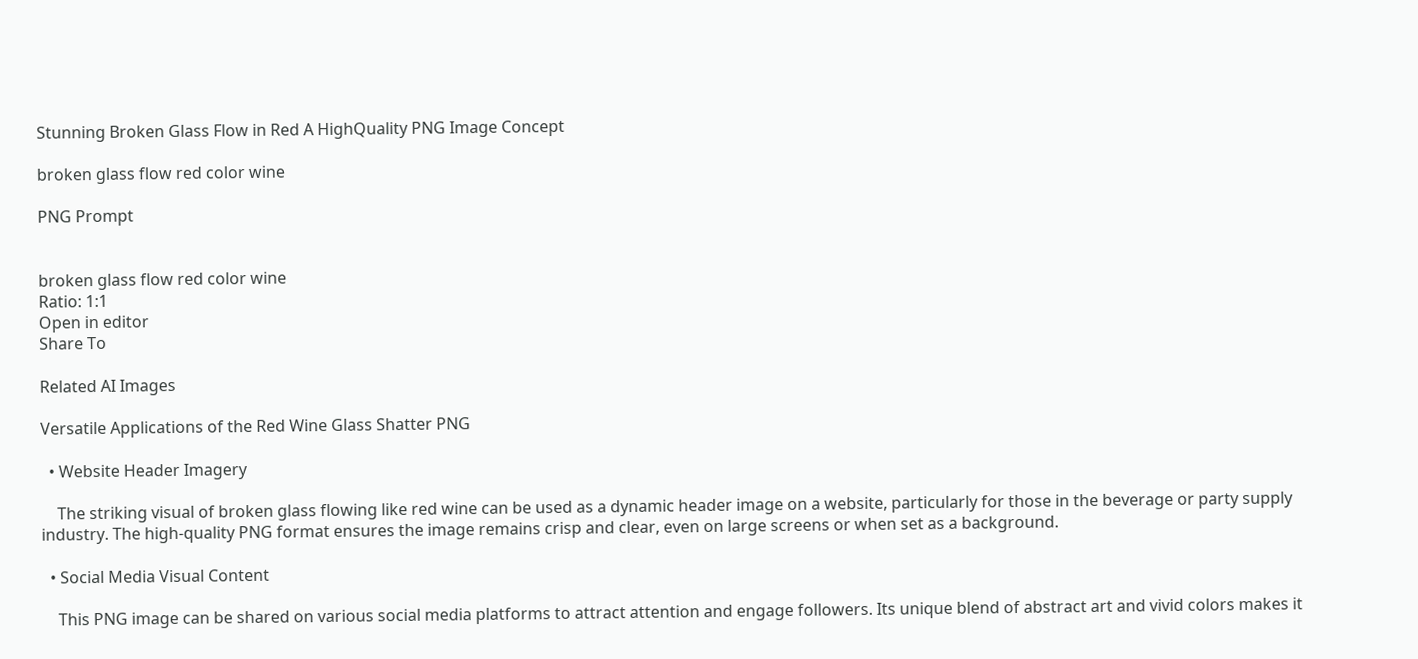Stunning Broken Glass Flow in Red A HighQuality PNG Image Concept

broken glass flow red color wine

PNG Prompt


broken glass flow red color wine
Ratio: 1:1
Open in editor
Share To

Related AI Images

Versatile Applications of the Red Wine Glass Shatter PNG

  • Website Header Imagery

    The striking visual of broken glass flowing like red wine can be used as a dynamic header image on a website, particularly for those in the beverage or party supply industry. The high-quality PNG format ensures the image remains crisp and clear, even on large screens or when set as a background.

  • Social Media Visual Content

    This PNG image can be shared on various social media platforms to attract attention and engage followers. Its unique blend of abstract art and vivid colors makes it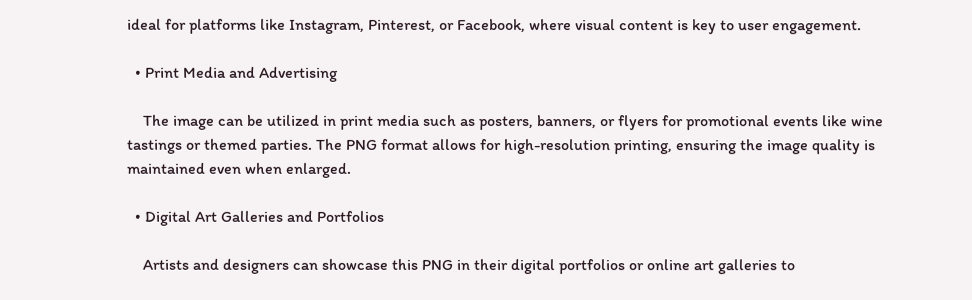ideal for platforms like Instagram, Pinterest, or Facebook, where visual content is key to user engagement.

  • Print Media and Advertising

    The image can be utilized in print media such as posters, banners, or flyers for promotional events like wine tastings or themed parties. The PNG format allows for high-resolution printing, ensuring the image quality is maintained even when enlarged.

  • Digital Art Galleries and Portfolios

    Artists and designers can showcase this PNG in their digital portfolios or online art galleries to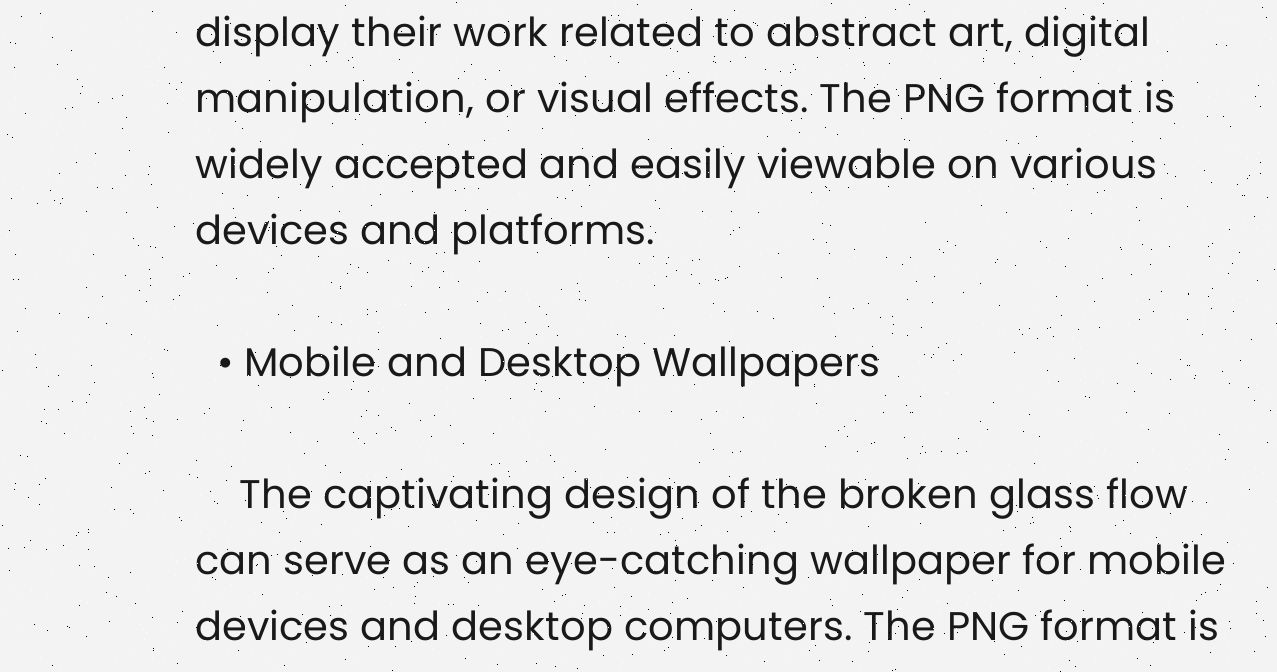display their work related to abstract art, digital manipulation, or visual effects. The PNG format is widely accepted and easily viewable on various devices and platforms.

  • Mobile and Desktop Wallpapers

    The captivating design of the broken glass flow can serve as an eye-catching wallpaper for mobile devices and desktop computers. The PNG format is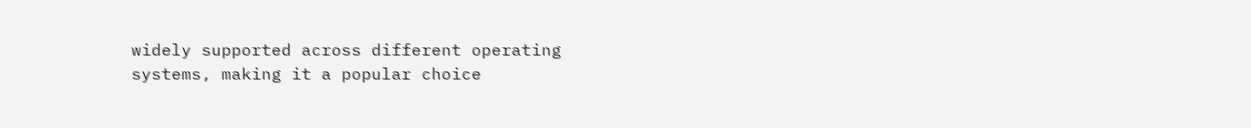widely supported across different operating systems, making it a popular choice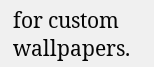for custom wallpapers.